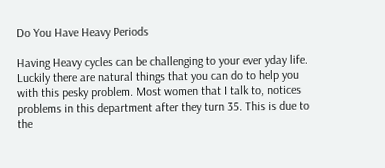Do You Have Heavy Periods

Having Heavy cycles can be challenging to your ever yday life. Luckily there are natural things that you can do to help you with this pesky problem. Most women that I talk to, notices problems in this department after they turn 35. This is due to the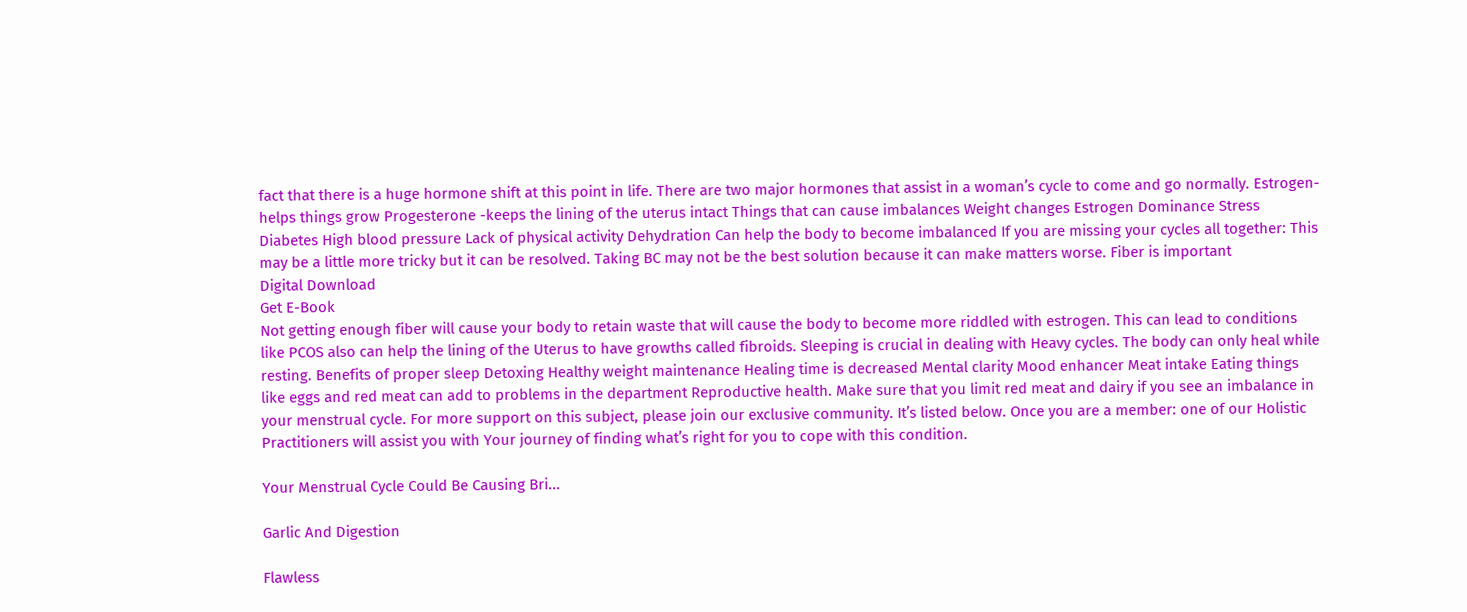fact that there is a huge hormone shift at this point in life. There are two major hormones that assist in a woman’s cycle to come and go normally. Estrogen- helps things grow Progesterone -keeps the lining of the uterus intact Things that can cause imbalances Weight changes Estrogen Dominance Stress Diabetes High blood pressure Lack of physical activity Dehydration Can help the body to become imbalanced If you are missing your cycles all together: This may be a little more tricky but it can be resolved. Taking BC may not be the best solution because it can make matters worse. Fiber is important
Digital Download
Get E-Book
Not getting enough fiber will cause your body to retain waste that will cause the body to become more riddled with estrogen. This can lead to conditions like PCOS also can help the lining of the Uterus to have growths called fibroids. Sleeping is crucial in dealing with Heavy cycles. The body can only heal while resting. Benefits of proper sleep Detoxing Healthy weight maintenance Healing time is decreased Mental clarity Mood enhancer Meat intake Eating things like eggs and red meat can add to problems in the department Reproductive health. Make sure that you limit red meat and dairy if you see an imbalance in your menstrual cycle. For more support on this subject, please join our exclusive community. It’s listed below. Once you are a member: one of our Holistic Practitioners will assist you with Your journey of finding what’s right for you to cope with this condition.

Your Menstrual Cycle Could Be Causing Bri...

Garlic And Digestion

Flawless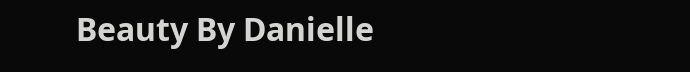Beauty By Danielle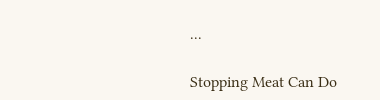...

Stopping Meat Can Do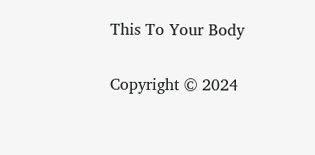This To Your Body

Copyright © 2024